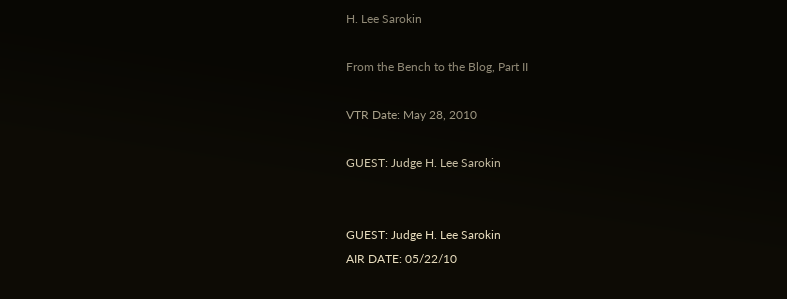H. Lee Sarokin

From the Bench to the Blog, Part II

VTR Date: May 28, 2010

GUEST: Judge H. Lee Sarokin


GUEST: Judge H. Lee Sarokin
AIR DATE: 05/22/10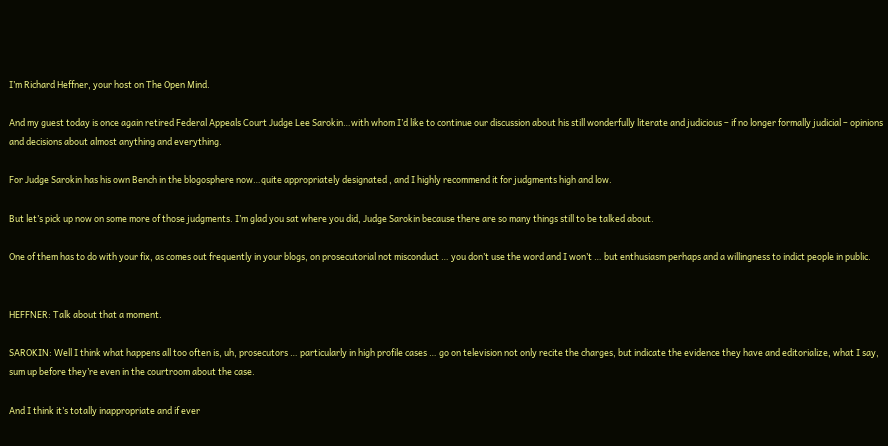I’m Richard Heffner, your host on The Open Mind.

And my guest today is once again retired Federal Appeals Court Judge Lee Sarokin…with whom I’d like to continue our discussion about his still wonderfully literate and judicious – if no longer formally judicial – opinions and decisions about almost anything and everything.

For Judge Sarokin has his own Bench in the blogosphere now…quite appropriately designated , and I highly recommend it for judgments high and low.

But let’s pick up now on some more of those judgments. I’m glad you sat where you did, Judge Sarokin because there are so many things still to be talked about.

One of them has to do with your fix, as comes out frequently in your blogs, on prosecutorial not misconduct … you don’t use the word and I won’t … but enthusiasm perhaps and a willingness to indict people in public.


HEFFNER: Talk about that a moment.

SAROKIN: Well I think what happens all too often is, uh, prosecutors … particularly in high profile cases … go on television not only recite the charges, but indicate the evidence they have and editorialize, what I say, sum up before they’re even in the courtroom about the case.

And I think it’s totally inappropriate and if ever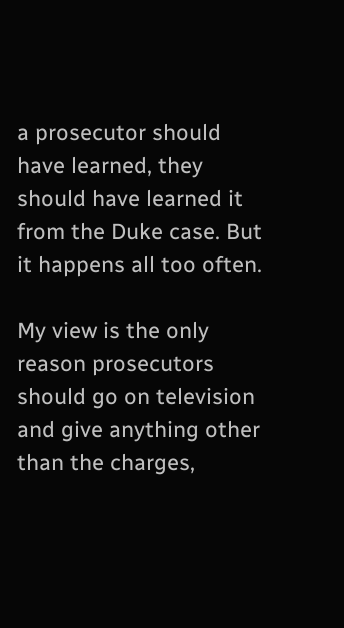a prosecutor should have learned, they should have learned it from the Duke case. But it happens all too often.

My view is the only reason prosecutors should go on television and give anything other than the charges,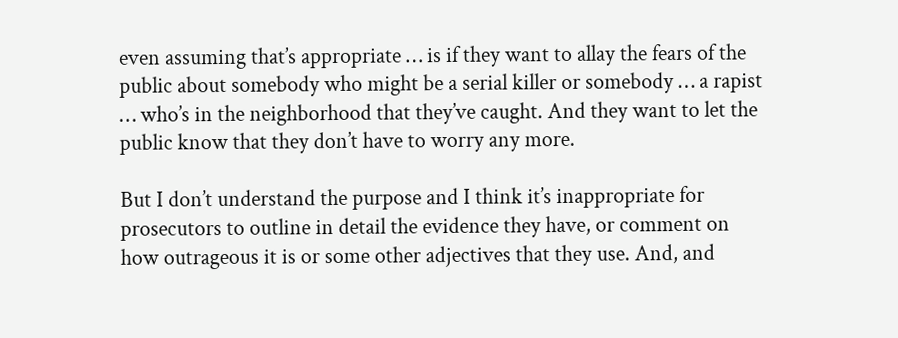even assuming that’s appropriate … is if they want to allay the fears of the public about somebody who might be a serial killer or somebody … a rapist … who’s in the neighborhood that they’ve caught. And they want to let the public know that they don’t have to worry any more.

But I don’t understand the purpose and I think it’s inappropriate for prosecutors to outline in detail the evidence they have, or comment on how outrageous it is or some other adjectives that they use. And, and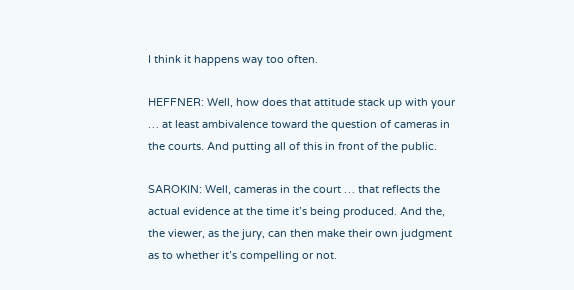I think it happens way too often.

HEFFNER: Well, how does that attitude stack up with your … at least ambivalence toward the question of cameras in the courts. And putting all of this in front of the public.

SAROKIN: Well, cameras in the court … that reflects the actual evidence at the time it’s being produced. And the, the viewer, as the jury, can then make their own judgment as to whether it’s compelling or not.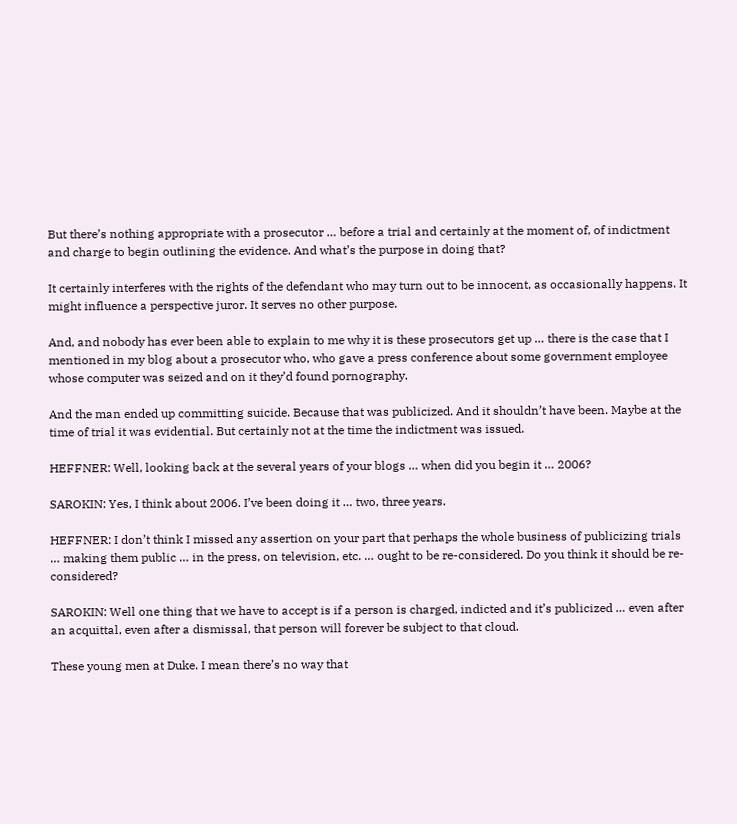But there’s nothing appropriate with a prosecutor … before a trial and certainly at the moment of, of indictment and charge to begin outlining the evidence. And what’s the purpose in doing that?

It certainly interferes with the rights of the defendant who may turn out to be innocent, as occasionally happens. It might influence a perspective juror. It serves no other purpose.

And, and nobody has ever been able to explain to me why it is these prosecutors get up … there is the case that I mentioned in my blog about a prosecutor who, who gave a press conference about some government employee whose computer was seized and on it they’d found pornography.

And the man ended up committing suicide. Because that was publicized. And it shouldn’t have been. Maybe at the time of trial it was evidential. But certainly not at the time the indictment was issued.

HEFFNER: Well, looking back at the several years of your blogs … when did you begin it … 2006?

SAROKIN: Yes, I think about 2006. I’ve been doing it … two, three years.

HEFFNER: I don’t think I missed any assertion on your part that perhaps the whole business of publicizing trials … making them public … in the press, on television, etc. … ought to be re-considered. Do you think it should be re-considered?

SAROKIN: Well one thing that we have to accept is if a person is charged, indicted and it’s publicized … even after an acquittal, even after a dismissal, that person will forever be subject to that cloud.

These young men at Duke. I mean there’s no way that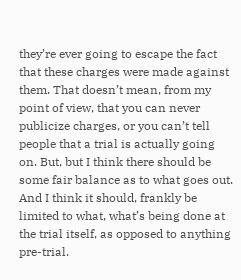they’re ever going to escape the fact that these charges were made against them. That doesn’t mean, from my point of view, that you can never publicize charges, or you can’t tell people that a trial is actually going on. But, but I think there should be some fair balance as to what goes out. And I think it should, frankly be limited to what, what’s being done at the trial itself, as opposed to anything pre-trial.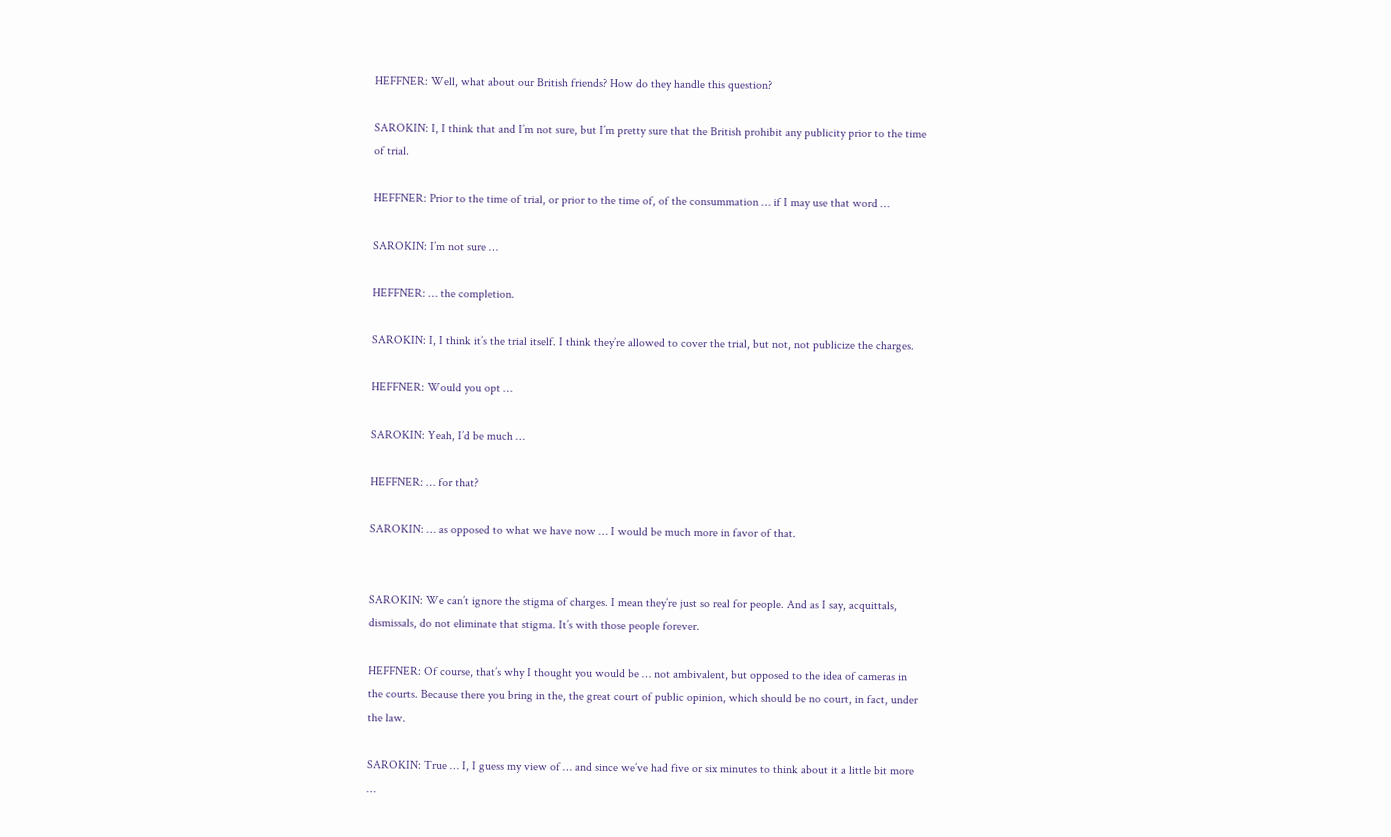HEFFNER: Well, what about our British friends? How do they handle this question?

SAROKIN: I, I think that and I’m not sure, but I’m pretty sure that the British prohibit any publicity prior to the time of trial.

HEFFNER: Prior to the time of trial, or prior to the time of, of the consummation … if I may use that word …

SAROKIN: I’m not sure …

HEFFNER: … the completion.

SAROKIN: I, I think it’s the trial itself. I think they’re allowed to cover the trial, but not, not publicize the charges.

HEFFNER: Would you opt …

SAROKIN: Yeah, I’d be much …

HEFFNER: … for that?

SAROKIN: … as opposed to what we have now … I would be much more in favor of that.


SAROKIN: We can’t ignore the stigma of charges. I mean they’re just so real for people. And as I say, acquittals, dismissals, do not eliminate that stigma. It’s with those people forever.

HEFFNER: Of course, that’s why I thought you would be … not ambivalent, but opposed to the idea of cameras in the courts. Because there you bring in the, the great court of public opinion, which should be no court, in fact, under the law.

SAROKIN: True … I, I guess my view of … and since we’ve had five or six minutes to think about it a little bit more …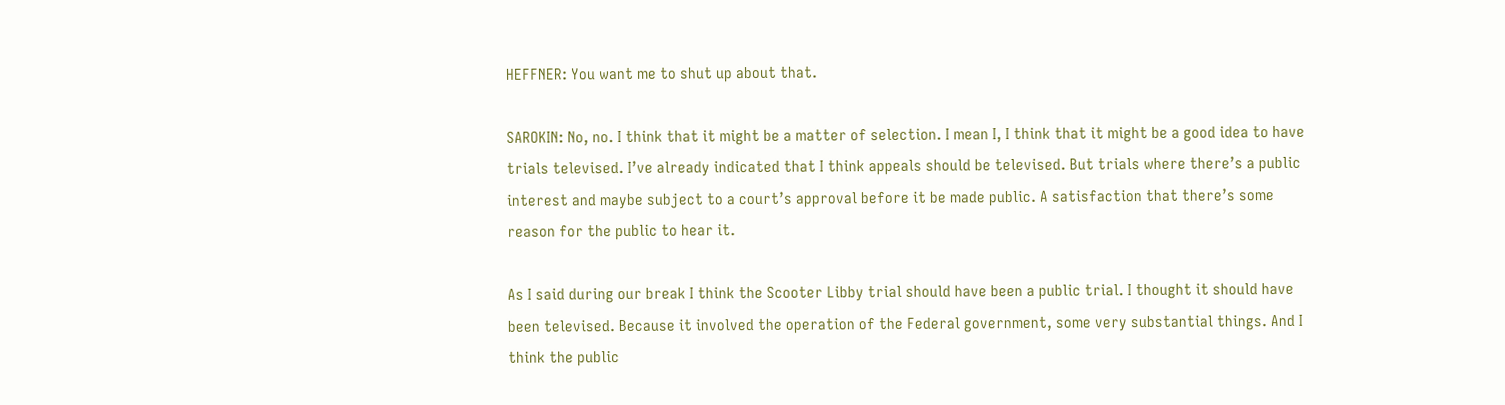HEFFNER: You want me to shut up about that.

SAROKIN: No, no. I think that it might be a matter of selection. I mean I, I think that it might be a good idea to have trials televised. I’ve already indicated that I think appeals should be televised. But trials where there’s a public interest and maybe subject to a court’s approval before it be made public. A satisfaction that there’s some reason for the public to hear it.

As I said during our break I think the Scooter Libby trial should have been a public trial. I thought it should have been televised. Because it involved the operation of the Federal government, some very substantial things. And I think the public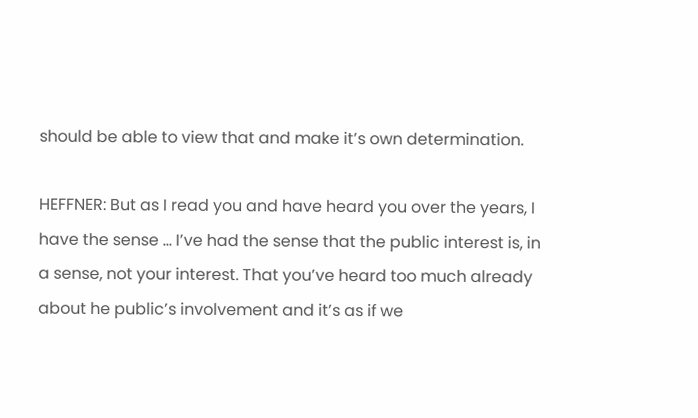should be able to view that and make it’s own determination.

HEFFNER: But as I read you and have heard you over the years, I have the sense … I’ve had the sense that the public interest is, in a sense, not your interest. That you’ve heard too much already about he public’s involvement and it’s as if we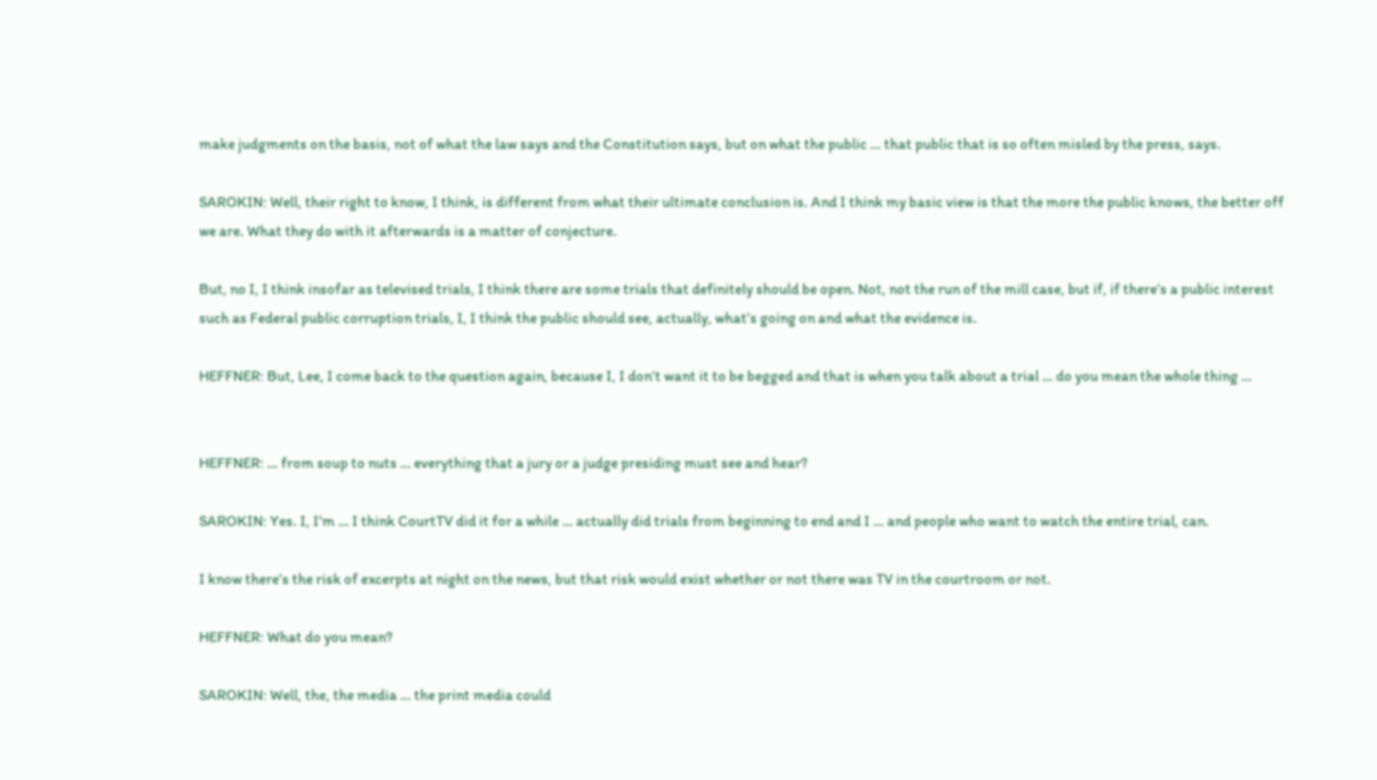make judgments on the basis, not of what the law says and the Constitution says, but on what the public … that public that is so often misled by the press, says.

SAROKIN: Well, their right to know, I think, is different from what their ultimate conclusion is. And I think my basic view is that the more the public knows, the better off we are. What they do with it afterwards is a matter of conjecture.

But, no I, I think insofar as televised trials, I think there are some trials that definitely should be open. Not, not the run of the mill case, but if, if there’s a public interest such as Federal public corruption trials, I, I think the public should see, actually, what’s going on and what the evidence is.

HEFFNER: But, Lee, I come back to the question again, because I, I don’t want it to be begged and that is when you talk about a trial … do you mean the whole thing …


HEFFNER: … from soup to nuts … everything that a jury or a judge presiding must see and hear?

SAROKIN: Yes. I, I’m … I think CourtTV did it for a while … actually did trials from beginning to end and I … and people who want to watch the entire trial, can.

I know there’s the risk of excerpts at night on the news, but that risk would exist whether or not there was TV in the courtroom or not.

HEFFNER: What do you mean?

SAROKIN: Well, the, the media … the print media could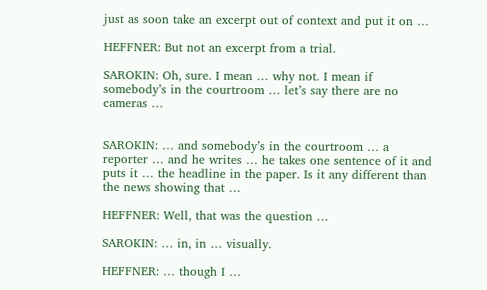just as soon take an excerpt out of context and put it on …

HEFFNER: But not an excerpt from a trial.

SAROKIN: Oh, sure. I mean … why not. I mean if somebody’s in the courtroom … let’s say there are no cameras …


SAROKIN: … and somebody’s in the courtroom … a reporter … and he writes … he takes one sentence of it and puts it … the headline in the paper. Is it any different than the news showing that …

HEFFNER: Well, that was the question …

SAROKIN: … in, in … visually.

HEFFNER: … though I …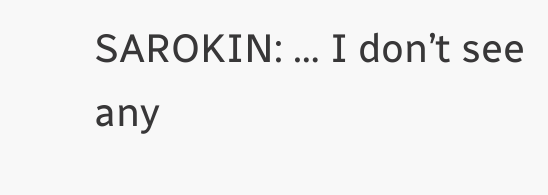SAROKIN: … I don’t see any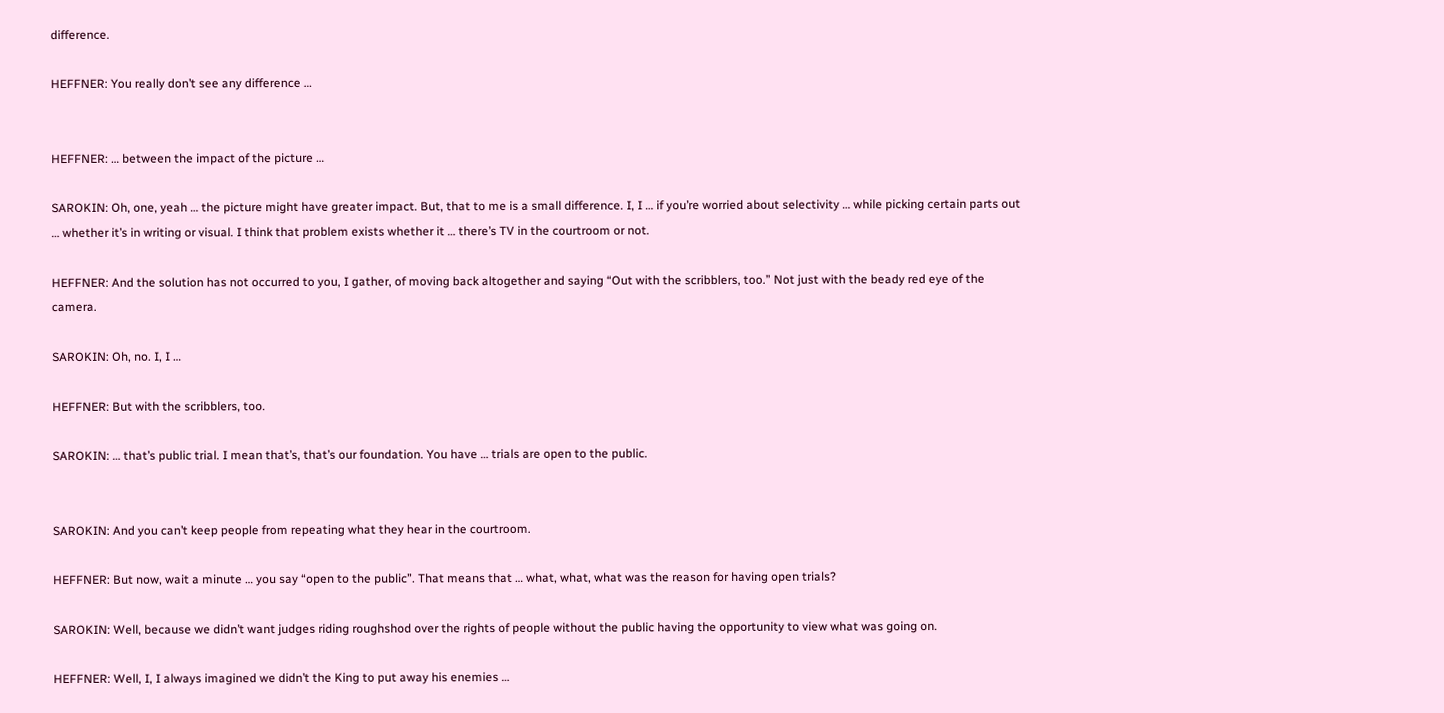difference.

HEFFNER: You really don’t see any difference …


HEFFNER: … between the impact of the picture …

SAROKIN: Oh, one, yeah … the picture might have greater impact. But, that to me is a small difference. I, I … if you’re worried about selectivity … while picking certain parts out … whether it’s in writing or visual. I think that problem exists whether it … there’s TV in the courtroom or not.

HEFFNER: And the solution has not occurred to you, I gather, of moving back altogether and saying “Out with the scribblers, too.” Not just with the beady red eye of the camera.

SAROKIN: Oh, no. I, I …

HEFFNER: But with the scribblers, too.

SAROKIN: … that’s public trial. I mean that’s, that’s our foundation. You have … trials are open to the public.


SAROKIN: And you can’t keep people from repeating what they hear in the courtroom.

HEFFNER: But now, wait a minute … you say “open to the public”. That means that … what, what, what was the reason for having open trials?

SAROKIN: Well, because we didn’t want judges riding roughshod over the rights of people without the public having the opportunity to view what was going on.

HEFFNER: Well, I, I always imagined we didn’t the King to put away his enemies …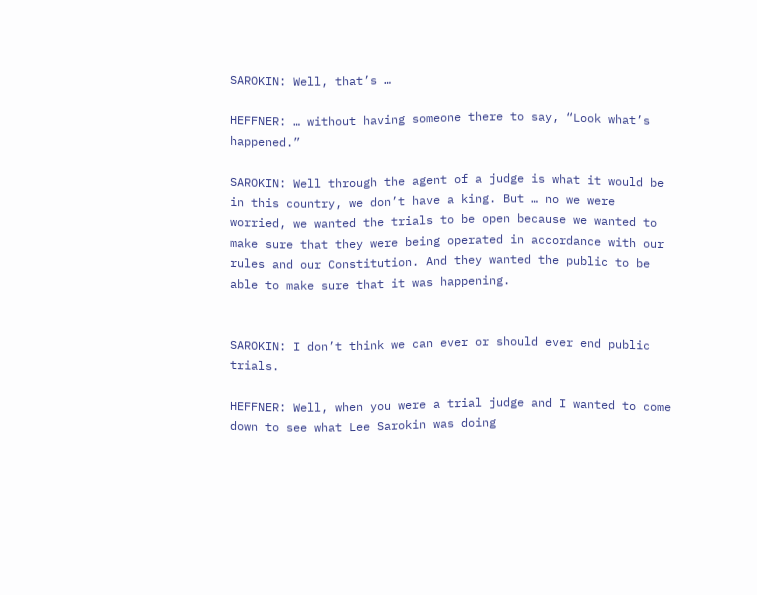SAROKIN: Well, that’s …

HEFFNER: … without having someone there to say, “Look what’s happened.”

SAROKIN: Well through the agent of a judge is what it would be in this country, we don’t have a king. But … no we were worried, we wanted the trials to be open because we wanted to make sure that they were being operated in accordance with our rules and our Constitution. And they wanted the public to be able to make sure that it was happening.


SAROKIN: I don’t think we can ever or should ever end public trials.

HEFFNER: Well, when you were a trial judge and I wanted to come down to see what Lee Sarokin was doing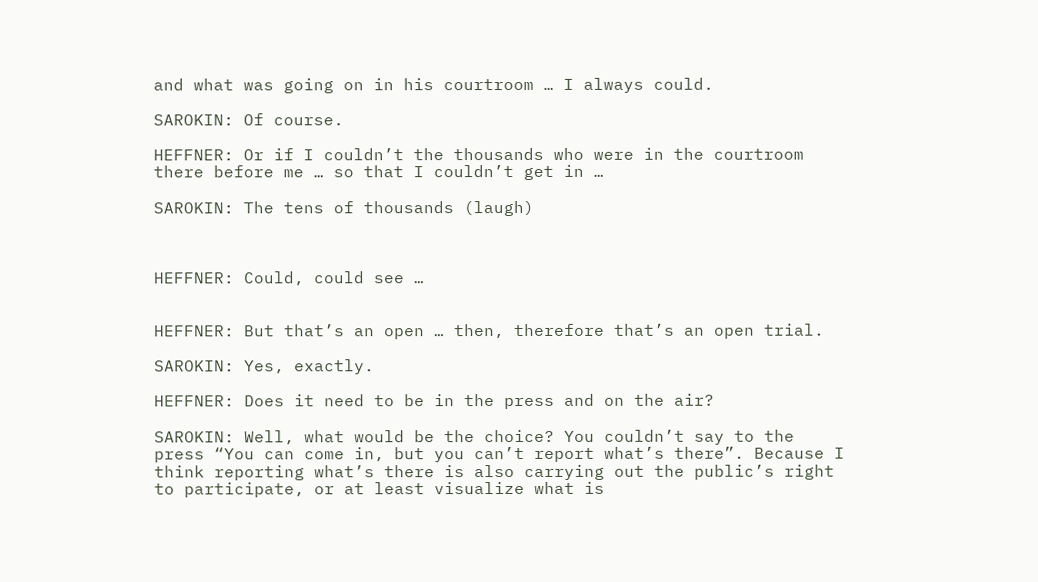and what was going on in his courtroom … I always could.

SAROKIN: Of course.

HEFFNER: Or if I couldn’t the thousands who were in the courtroom there before me … so that I couldn’t get in …

SAROKIN: The tens of thousands (laugh)



HEFFNER: Could, could see …


HEFFNER: But that’s an open … then, therefore that’s an open trial.

SAROKIN: Yes, exactly.

HEFFNER: Does it need to be in the press and on the air?

SAROKIN: Well, what would be the choice? You couldn’t say to the press “You can come in, but you can’t report what’s there”. Because I think reporting what’s there is also carrying out the public’s right to participate, or at least visualize what is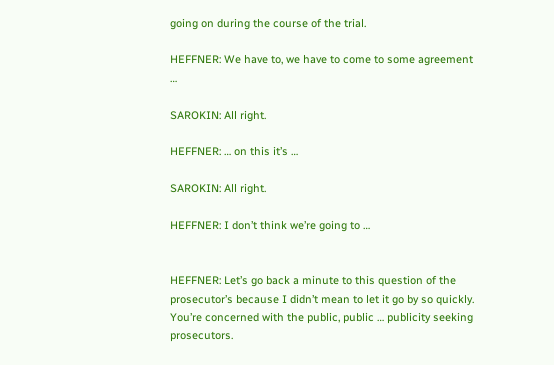going on during the course of the trial.

HEFFNER: We have to, we have to come to some agreement …

SAROKIN: All right.

HEFFNER: … on this it’s …

SAROKIN: All right.

HEFFNER: I don’t think we’re going to …


HEFFNER: Let’s go back a minute to this question of the prosecutor’s because I didn’t mean to let it go by so quickly. You’re concerned with the public, public … publicity seeking prosecutors.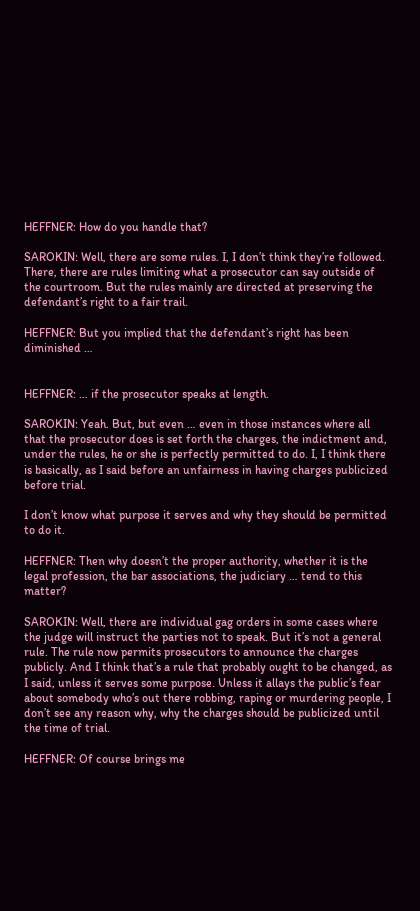HEFFNER: How do you handle that?

SAROKIN: Well, there are some rules. I, I don’t think they’re followed. There, there are rules limiting what a prosecutor can say outside of the courtroom. But the rules mainly are directed at preserving the defendant’s right to a fair trail.

HEFFNER: But you implied that the defendant’s right has been diminished …


HEFFNER: … if the prosecutor speaks at length.

SAROKIN: Yeah. But, but even … even in those instances where all that the prosecutor does is set forth the charges, the indictment and, under the rules, he or she is perfectly permitted to do. I, I think there is basically, as I said before an unfairness in having charges publicized before trial.

I don’t know what purpose it serves and why they should be permitted to do it.

HEFFNER: Then why doesn’t the proper authority, whether it is the legal profession, the bar associations, the judiciary … tend to this matter?

SAROKIN: Well, there are individual gag orders in some cases where the judge will instruct the parties not to speak. But it’s not a general rule. The rule now permits prosecutors to announce the charges publicly. And I think that’s a rule that probably ought to be changed, as I said, unless it serves some purpose. Unless it allays the public’s fear about somebody who’s out there robbing, raping or murdering people, I don’t see any reason why, why the charges should be publicized until the time of trial.

HEFFNER: Of course brings me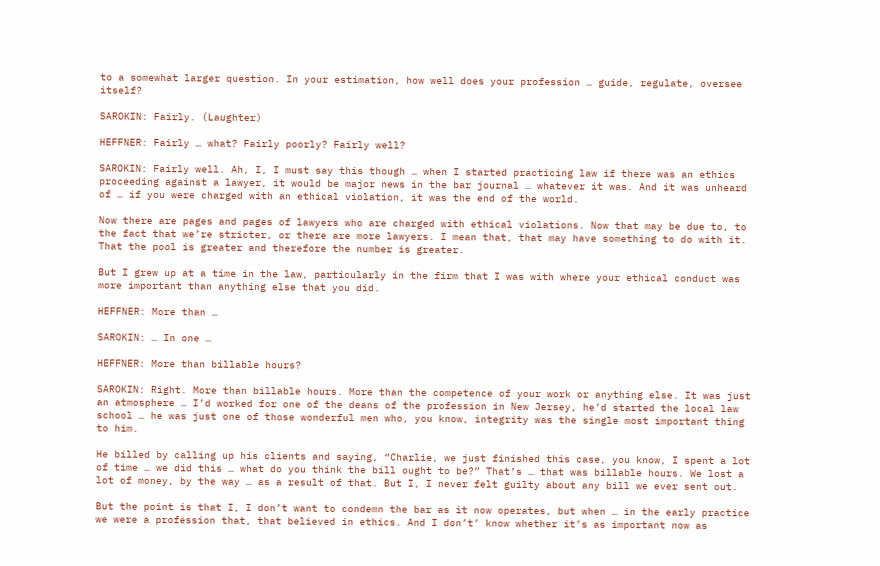to a somewhat larger question. In your estimation, how well does your profession … guide, regulate, oversee itself?

SAROKIN: Fairly. (Laughter)

HEFFNER: Fairly … what? Fairly poorly? Fairly well?

SAROKIN: Fairly well. Ah, I, I must say this though … when I started practicing law if there was an ethics proceeding against a lawyer, it would be major news in the bar journal … whatever it was. And it was unheard of … if you were charged with an ethical violation, it was the end of the world.

Now there are pages and pages of lawyers who are charged with ethical violations. Now that may be due to, to the fact that we’re stricter, or there are more lawyers. I mean that, that may have something to do with it. That the pool is greater and therefore the number is greater.

But I grew up at a time in the law, particularly in the firm that I was with where your ethical conduct was more important than anything else that you did.

HEFFNER: More than …

SAROKIN: … In one …

HEFFNER: More than billable hours?

SAROKIN: Right. More than billable hours. More than the competence of your work or anything else. It was just an atmosphere … I’d worked for one of the deans of the profession in New Jersey, he’d started the local law school … he was just one of those wonderful men who, you know, integrity was the single most important thing to him.

He billed by calling up his clients and saying, “Charlie, we just finished this case, you know, I spent a lot of time … we did this … what do you think the bill ought to be?” That’s … that was billable hours. We lost a lot of money, by the way … as a result of that. But I, I never felt guilty about any bill we ever sent out.

But the point is that I, I don’t want to condemn the bar as it now operates, but when … in the early practice we were a profession that, that believed in ethics. And I don’t’ know whether it’s as important now as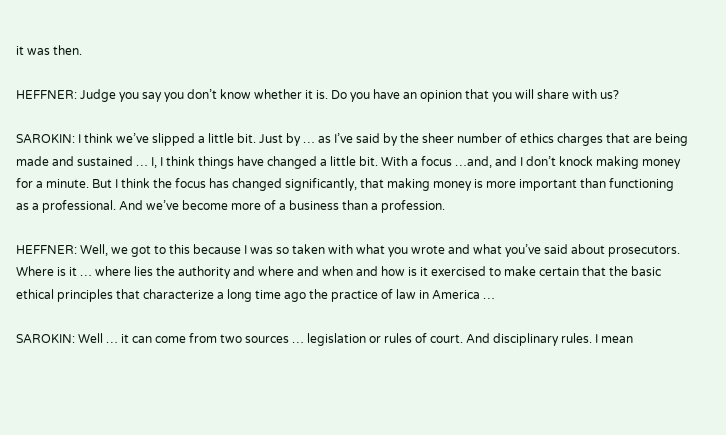it was then.

HEFFNER: Judge you say you don’t know whether it is. Do you have an opinion that you will share with us?

SAROKIN: I think we’ve slipped a little bit. Just by … as I’ve said by the sheer number of ethics charges that are being made and sustained … I, I think things have changed a little bit. With a focus …and, and I don’t knock making money for a minute. But I think the focus has changed significantly, that making money is more important than functioning as a professional. And we’ve become more of a business than a profession.

HEFFNER: Well, we got to this because I was so taken with what you wrote and what you’ve said about prosecutors. Where is it … where lies the authority and where and when and how is it exercised to make certain that the basic ethical principles that characterize a long time ago the practice of law in America …

SAROKIN: Well … it can come from two sources … legislation or rules of court. And disciplinary rules. I mean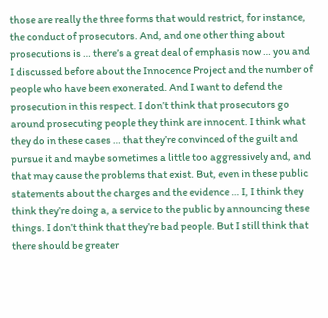those are really the three forms that would restrict, for instance, the conduct of prosecutors. And, and one other thing about prosecutions is … there’s a great deal of emphasis now … you and I discussed before about the Innocence Project and the number of people who have been exonerated. And I want to defend the prosecution in this respect. I don’t think that prosecutors go around prosecuting people they think are innocent. I think what they do in these cases … that they’re convinced of the guilt and pursue it and maybe sometimes a little too aggressively and, and that may cause the problems that exist. But, even in these public statements about the charges and the evidence … I, I think they think they’re doing a, a service to the public by announcing these things. I don’t think that they’re bad people. But I still think that there should be greater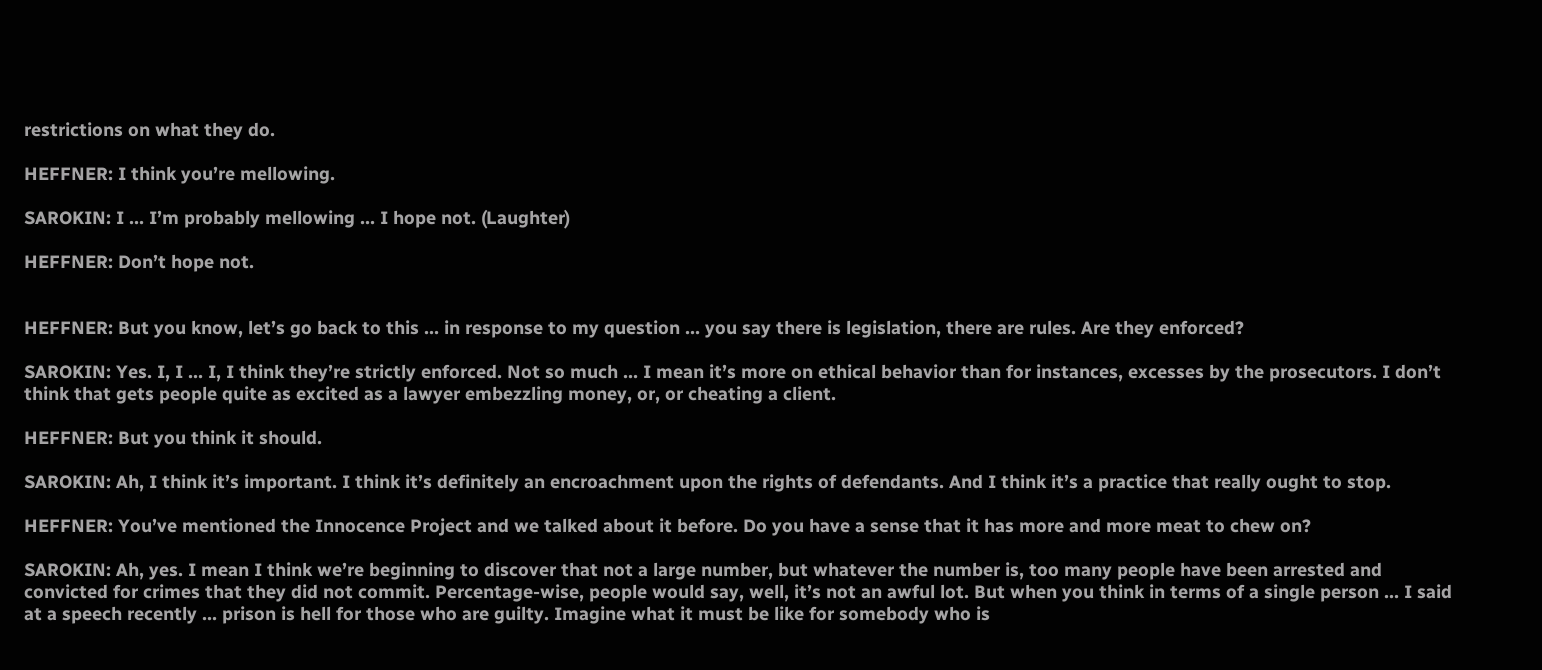restrictions on what they do.

HEFFNER: I think you’re mellowing.

SAROKIN: I … I’m probably mellowing … I hope not. (Laughter)

HEFFNER: Don’t hope not.


HEFFNER: But you know, let’s go back to this … in response to my question … you say there is legislation, there are rules. Are they enforced?

SAROKIN: Yes. I, I … I, I think they’re strictly enforced. Not so much … I mean it’s more on ethical behavior than for instances, excesses by the prosecutors. I don’t think that gets people quite as excited as a lawyer embezzling money, or, or cheating a client.

HEFFNER: But you think it should.

SAROKIN: Ah, I think it’s important. I think it’s definitely an encroachment upon the rights of defendants. And I think it’s a practice that really ought to stop.

HEFFNER: You’ve mentioned the Innocence Project and we talked about it before. Do you have a sense that it has more and more meat to chew on?

SAROKIN: Ah, yes. I mean I think we’re beginning to discover that not a large number, but whatever the number is, too many people have been arrested and convicted for crimes that they did not commit. Percentage-wise, people would say, well, it’s not an awful lot. But when you think in terms of a single person … I said at a speech recently … prison is hell for those who are guilty. Imagine what it must be like for somebody who is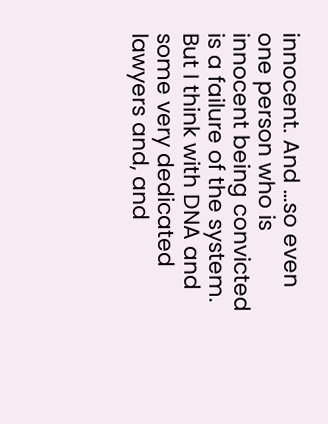innocent. And …so even one person who is innocent being convicted is a failure of the system. But I think with DNA and some very dedicated lawyers and, and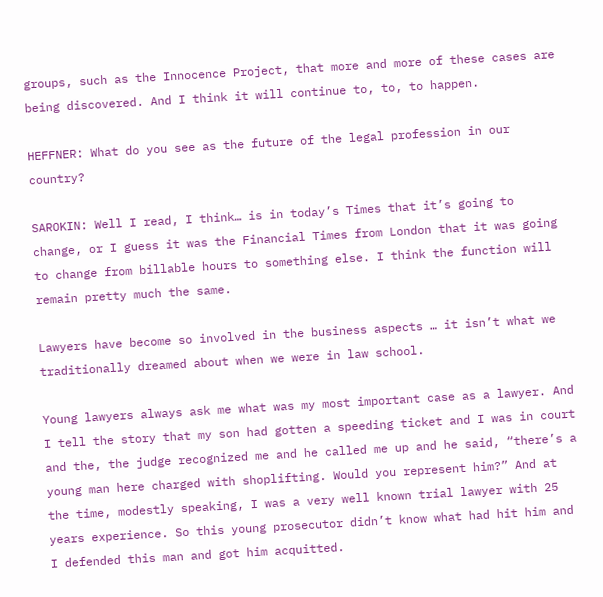groups, such as the Innocence Project, that more and more of these cases are being discovered. And I think it will continue to, to, to happen.

HEFFNER: What do you see as the future of the legal profession in our country?

SAROKIN: Well I read, I think… is in today’s Times that it’s going to change, or I guess it was the Financial Times from London that it was going to change from billable hours to something else. I think the function will remain pretty much the same.

Lawyers have become so involved in the business aspects … it isn’t what we traditionally dreamed about when we were in law school.

Young lawyers always ask me what was my most important case as a lawyer. And I tell the story that my son had gotten a speeding ticket and I was in court and the, the judge recognized me and he called me up and he said, “there’s a young man here charged with shoplifting. Would you represent him?” And at the time, modestly speaking, I was a very well known trial lawyer with 25 years experience. So this young prosecutor didn’t know what had hit him and I defended this man and got him acquitted.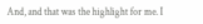And, and that was the highlight for me. I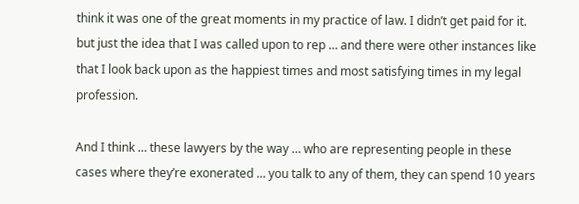think it was one of the great moments in my practice of law. I didn’t get paid for it. but just the idea that I was called upon to rep … and there were other instances like that I look back upon as the happiest times and most satisfying times in my legal profession.

And I think … these lawyers by the way … who are representing people in these cases where they’re exonerated … you talk to any of them, they can spend 10 years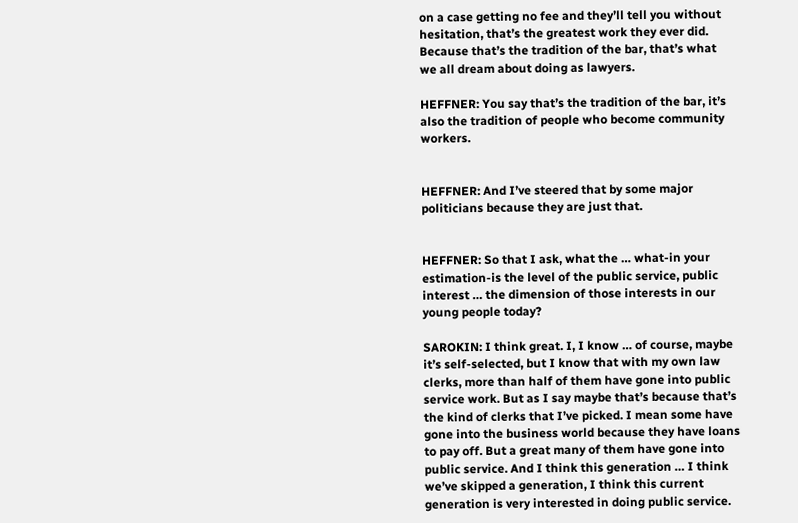on a case getting no fee and they’ll tell you without hesitation, that’s the greatest work they ever did. Because that’s the tradition of the bar, that’s what we all dream about doing as lawyers.

HEFFNER: You say that’s the tradition of the bar, it’s also the tradition of people who become community workers.


HEFFNER: And I’ve steered that by some major politicians because they are just that.


HEFFNER: So that I ask, what the … what-in your estimation-is the level of the public service, public interest … the dimension of those interests in our young people today?

SAROKIN: I think great. I, I know … of course, maybe it’s self-selected, but I know that with my own law clerks, more than half of them have gone into public service work. But as I say maybe that’s because that’s the kind of clerks that I’ve picked. I mean some have gone into the business world because they have loans to pay off. But a great many of them have gone into public service. And I think this generation … I think we’ve skipped a generation, I think this current generation is very interested in doing public service.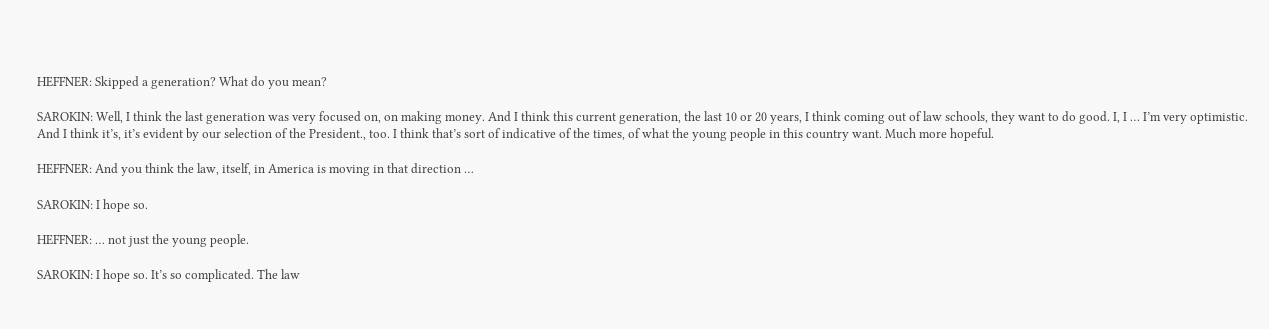HEFFNER: Skipped a generation? What do you mean?

SAROKIN: Well, I think the last generation was very focused on, on making money. And I think this current generation, the last 10 or 20 years, I think coming out of law schools, they want to do good. I, I … I’m very optimistic. And I think it’s, it’s evident by our selection of the President., too. I think that’s sort of indicative of the times, of what the young people in this country want. Much more hopeful.

HEFFNER: And you think the law, itself, in America is moving in that direction …

SAROKIN: I hope so.

HEFFNER: … not just the young people.

SAROKIN: I hope so. It’s so complicated. The law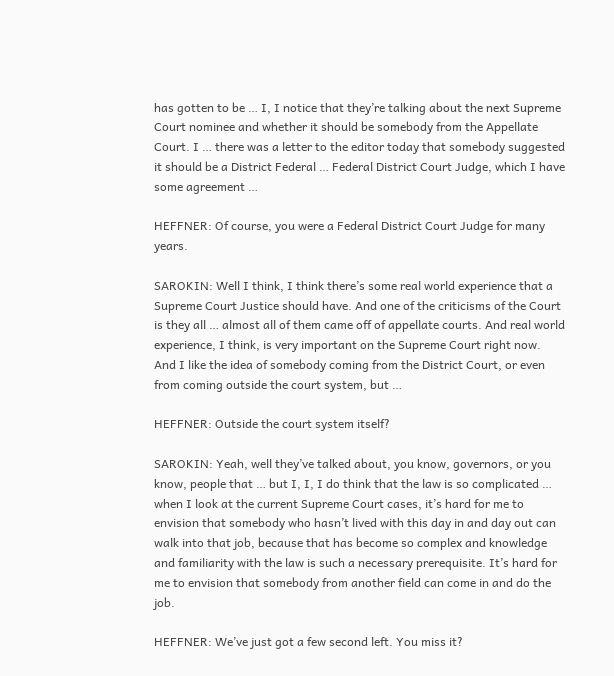has gotten to be … I, I notice that they’re talking about the next Supreme Court nominee and whether it should be somebody from the Appellate Court. I … there was a letter to the editor today that somebody suggested it should be a District Federal … Federal District Court Judge, which I have some agreement …

HEFFNER: Of course, you were a Federal District Court Judge for many years.

SAROKIN: Well I think, I think there’s some real world experience that a Supreme Court Justice should have. And one of the criticisms of the Court is they all … almost all of them came off of appellate courts. And real world experience, I think, is very important on the Supreme Court right now. And I like the idea of somebody coming from the District Court, or even from coming outside the court system, but …

HEFFNER: Outside the court system itself?

SAROKIN: Yeah, well they’ve talked about, you know, governors, or you know, people that … but I, I, I do think that the law is so complicated … when I look at the current Supreme Court cases, it’s hard for me to envision that somebody who hasn’t lived with this day in and day out can walk into that job, because that has become so complex and knowledge and familiarity with the law is such a necessary prerequisite. It’s hard for me to envision that somebody from another field can come in and do the job.

HEFFNER: We’ve just got a few second left. You miss it?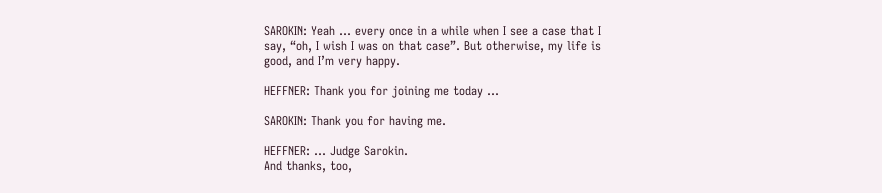SAROKIN: Yeah … every once in a while when I see a case that I say, “oh, I wish I was on that case”. But otherwise, my life is good, and I’m very happy.

HEFFNER: Thank you for joining me today …

SAROKIN: Thank you for having me.

HEFFNER: … Judge Sarokin.
And thanks, too,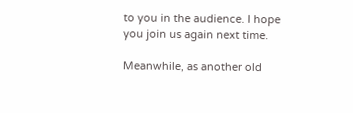to you in the audience. I hope you join us again next time.

Meanwhile, as another old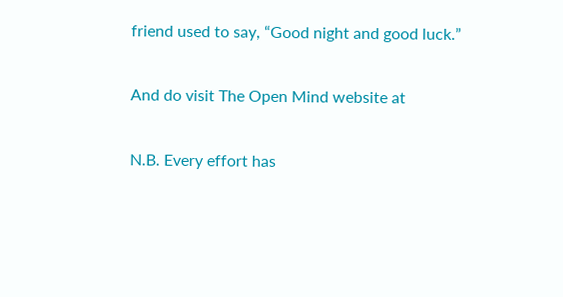friend used to say, “Good night and good luck.”

And do visit The Open Mind website at

N.B. Every effort has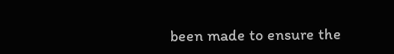been made to ensure the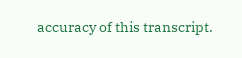accuracy of this transcript.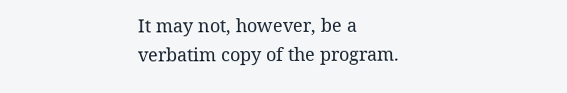It may not, however, be a verbatim copy of the program.